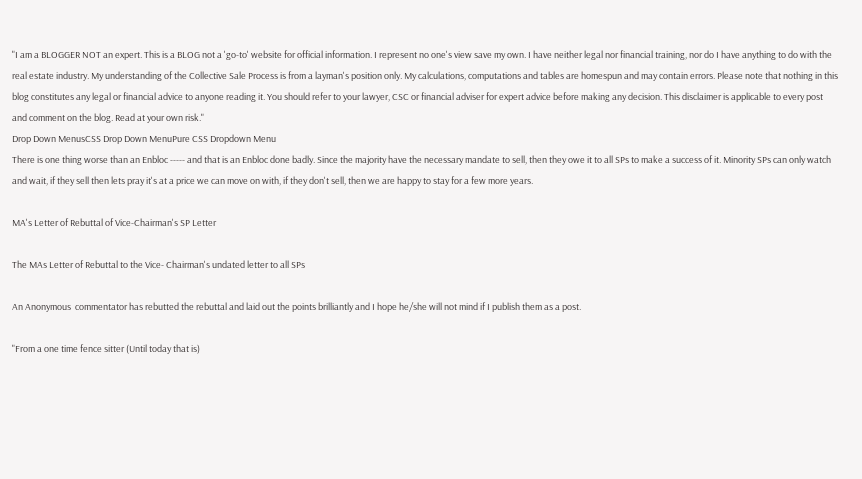"I am a BLOGGER NOT an expert. This is a BLOG not a 'go-to' website for official information. I represent no one's view save my own. I have neither legal nor financial training, nor do I have anything to do with the real estate industry. My understanding of the Collective Sale Process is from a layman's position only. My calculations, computations and tables are homespun and may contain errors. Please note that nothing in this blog constitutes any legal or financial advice to anyone reading it. You should refer to your lawyer, CSC or financial adviser for expert advice before making any decision. This disclaimer is applicable to every post and comment on the blog. Read at your own risk."
Drop Down MenusCSS Drop Down MenuPure CSS Dropdown Menu
There is one thing worse than an Enbloc ----- and that is an Enbloc done badly. Since the majority have the necessary mandate to sell, then they owe it to all SPs to make a success of it. Minority SPs can only watch and wait, if they sell then lets pray it's at a price we can move on with, if they don't sell, then we are happy to stay for a few more years.

MA's Letter of Rebuttal of Vice-Chairman's SP Letter

The MAs Letter of Rebuttal to the Vice- Chairman's undated letter to all SPs

An Anonymous  commentator has rebutted the rebuttal and laid out the points brilliantly and I hope he/she will not mind if I publish them as a post.

"From a one time fence sitter (Until today that is)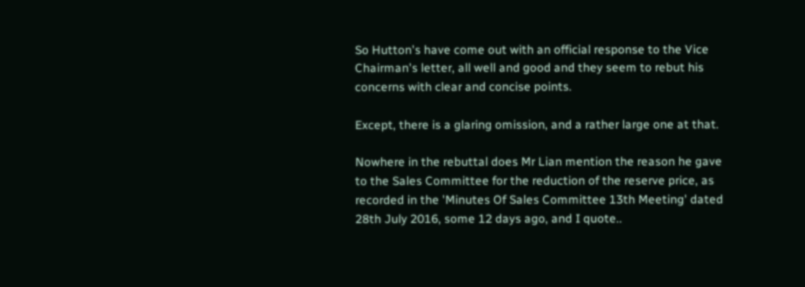So Hutton's have come out with an official response to the Vice Chairman's letter, all well and good and they seem to rebut his concerns with clear and concise points.

Except, there is a glaring omission, and a rather large one at that.

Nowhere in the rebuttal does Mr Lian mention the reason he gave to the Sales Committee for the reduction of the reserve price, as recorded in the 'Minutes Of Sales Committee 13th Meeting' dated 28th July 2016, some 12 days ago, and I quote..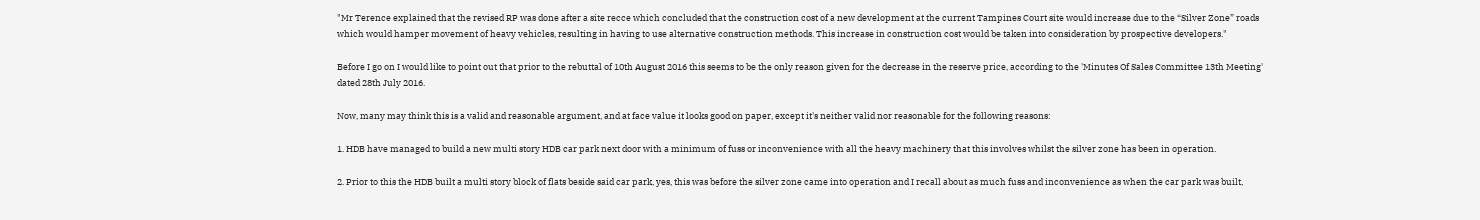"Mr Terence explained that the revised RP was done after a site recce which concluded that the construction cost of a new development at the current Tampines Court site would increase due to the “Silver Zone” roads which would hamper movement of heavy vehicles, resulting in having to use alternative construction methods. This increase in construction cost would be taken into consideration by prospective developers."

Before I go on I would like to point out that prior to the rebuttal of 10th August 2016 this seems to be the only reason given for the decrease in the reserve price, according to the 'Minutes Of Sales Committee 13th Meeting' dated 28th July 2016.

Now, many may think this is a valid and reasonable argument, and at face value it looks good on paper, except it's neither valid nor reasonable for the following reasons:

1. HDB have managed to build a new multi story HDB car park next door with a minimum of fuss or inconvenience with all the heavy machinery that this involves whilst the silver zone has been in operation.

2. Prior to this the HDB built a multi story block of flats beside said car park, yes, this was before the silver zone came into operation and I recall about as much fuss and inconvenience as when the car park was built,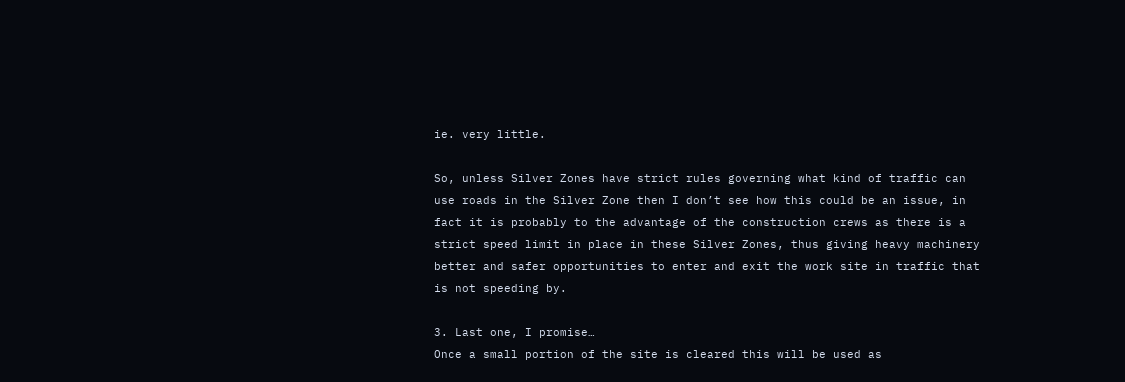ie. very little.

So, unless Silver Zones have strict rules governing what kind of traffic can use roads in the Silver Zone then I don’t see how this could be an issue, in fact it is probably to the advantage of the construction crews as there is a strict speed limit in place in these Silver Zones, thus giving heavy machinery better and safer opportunities to enter and exit the work site in traffic that is not speeding by.

3. Last one, I promise…
Once a small portion of the site is cleared this will be used as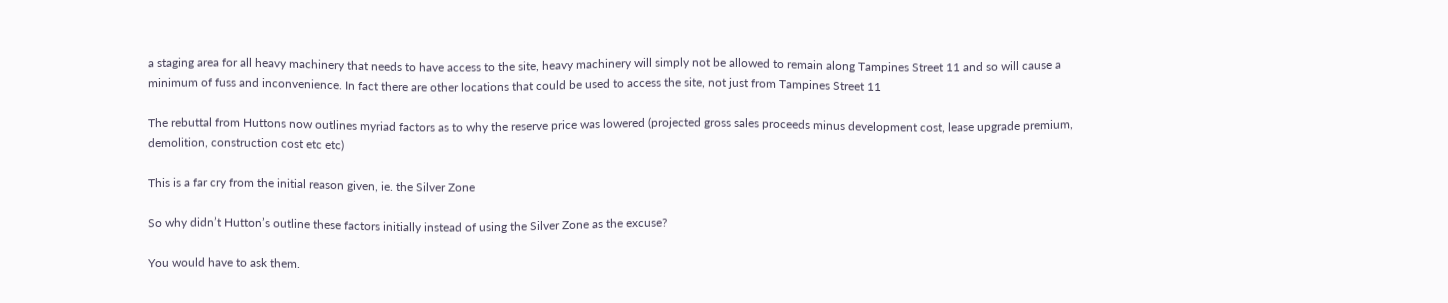a staging area for all heavy machinery that needs to have access to the site, heavy machinery will simply not be allowed to remain along Tampines Street 11 and so will cause a minimum of fuss and inconvenience. In fact there are other locations that could be used to access the site, not just from Tampines Street 11

The rebuttal from Huttons now outlines myriad factors as to why the reserve price was lowered (projected gross sales proceeds minus development cost, lease upgrade premium, demolition, construction cost etc etc)

This is a far cry from the initial reason given, ie. the Silver Zone

So why didn’t Hutton’s outline these factors initially instead of using the Silver Zone as the excuse?

You would have to ask them.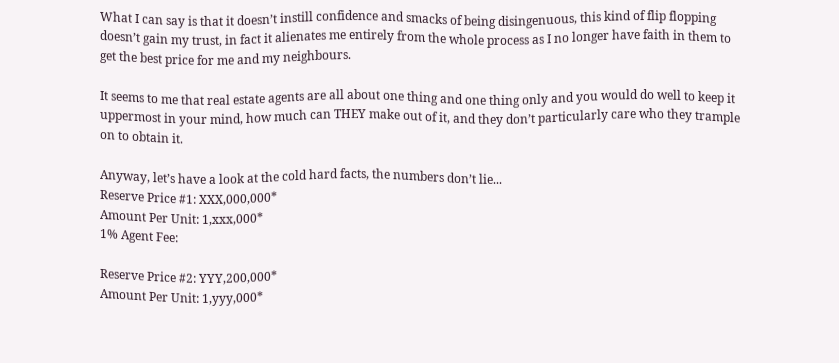What I can say is that it doesn’t instill confidence and smacks of being disingenuous, this kind of flip flopping doesn’t gain my trust, in fact it alienates me entirely from the whole process as I no longer have faith in them to get the best price for me and my neighbours.

It seems to me that real estate agents are all about one thing and one thing only and you would do well to keep it uppermost in your mind, how much can THEY make out of it, and they don’t particularly care who they trample on to obtain it.

Anyway, let’s have a look at the cold hard facts, the numbers don’t lie...
Reserve Price #1: XXX,000,000*
Amount Per Unit: 1,xxx,000*
1% Agent Fee:

Reserve Price #2: YYY,200,000*
Amount Per Unit: 1,yyy,000*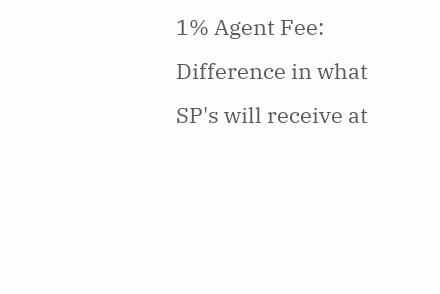1% Agent Fee:
Difference in what SP's will receive at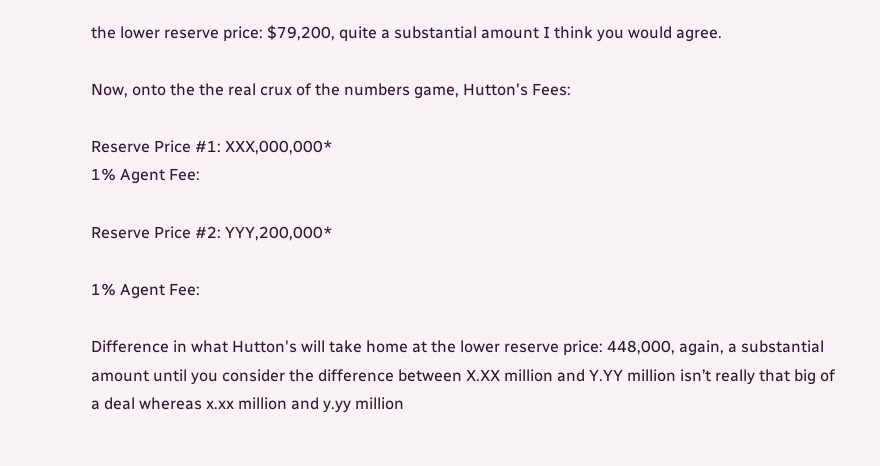the lower reserve price: $79,200, quite a substantial amount I think you would agree.

Now, onto the the real crux of the numbers game, Hutton's Fees:

Reserve Price #1: XXX,000,000*
1% Agent Fee:

Reserve Price #2: YYY,200,000*

1% Agent Fee:

Difference in what Hutton's will take home at the lower reserve price: 448,000, again, a substantial amount until you consider the difference between X.XX million and Y.YY million isn’t really that big of a deal whereas x.xx million and y.yy million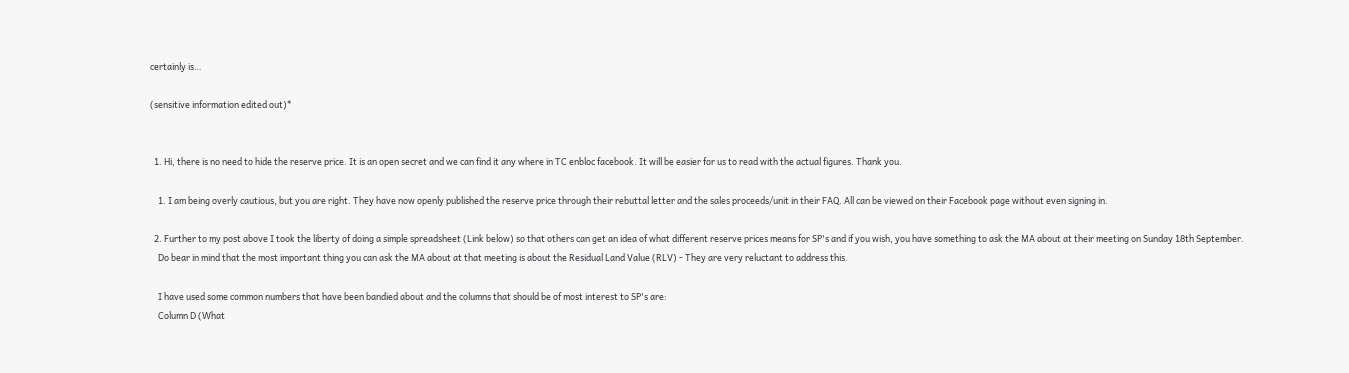certainly is…

(sensitive information edited out)*


  1. Hi, there is no need to hide the reserve price. It is an open secret and we can find it any where in TC enbloc facebook. It will be easier for us to read with the actual figures. Thank you.

    1. I am being overly cautious, but you are right. They have now openly published the reserve price through their rebuttal letter and the sales proceeds/unit in their FAQ. All can be viewed on their Facebook page without even signing in.

  2. Further to my post above I took the liberty of doing a simple spreadsheet (Link below) so that others can get an idea of what different reserve prices means for SP's and if you wish, you have something to ask the MA about at their meeting on Sunday 18th September.
    Do bear in mind that the most important thing you can ask the MA about at that meeting is about the Residual Land Value (RLV) - They are very reluctant to address this.

    I have used some common numbers that have been bandied about and the columns that should be of most interest to SP's are:
    Column D (What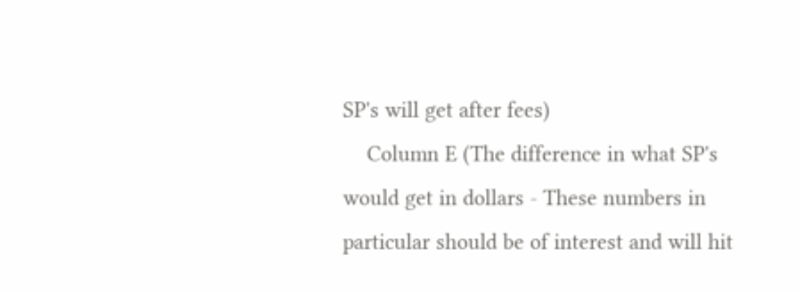SP's will get after fees)
    Column E (The difference in what SP's would get in dollars - These numbers in particular should be of interest and will hit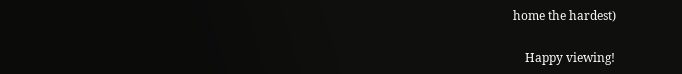home the hardest)

    Happy viewing!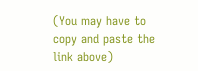(You may have to copy and paste the link above)